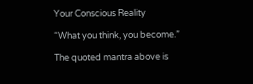Your Conscious Reality

“What you think, you become.”

The quoted mantra above is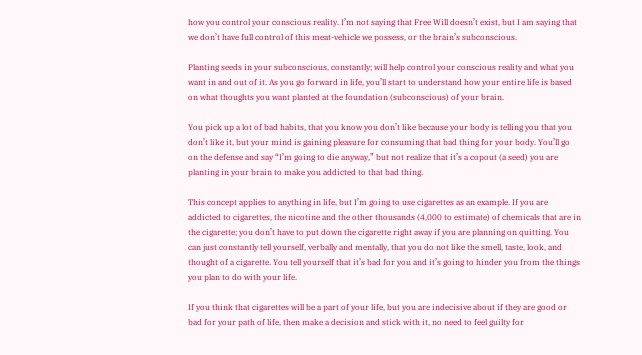how you control your conscious reality. I’m not saying that Free Will doesn’t exist, but I am saying that we don’t have full control of this meat-vehicle we possess, or the brain’s subconscious.

Planting seeds in your subconscious, constantly; will help control your conscious reality and what you want in and out of it. As you go forward in life, you’ll start to understand how your entire life is based on what thoughts you want planted at the foundation (subconscious) of your brain.

You pick up a lot of bad habits, that you know you don’t like because your body is telling you that you don’t like it, but your mind is gaining pleasure for consuming that bad thing for your body. You’ll go on the defense and say “I’m going to die anyway,” but not realize that it’s a copout (a seed) you are planting in your brain to make you addicted to that bad thing.

This concept applies to anything in life, but I’m going to use cigarettes as an example. If you are addicted to cigarettes, the nicotine and the other thousands (4,000 to estimate) of chemicals that are in the cigarette; you don’t have to put down the cigarette right away if you are planning on quitting. You can just constantly tell yourself, verbally and mentally, that you do not like the smell, taste, look, and thought of a cigarette. You tell yourself that it’s bad for you and it’s going to hinder you from the things you plan to do with your life.

If you think that cigarettes will be a part of your life, but you are indecisive about if they are good or bad for your path of life, then make a decision and stick with it, no need to feel guilty for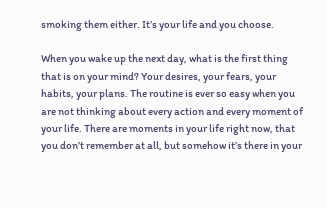smoking them either. It’s your life and you choose.

When you wake up the next day, what is the first thing that is on your mind? Your desires, your fears, your habits, your plans. The routine is ever so easy when you are not thinking about every action and every moment of your life. There are moments in your life right now, that you don’t remember at all, but somehow it’s there in your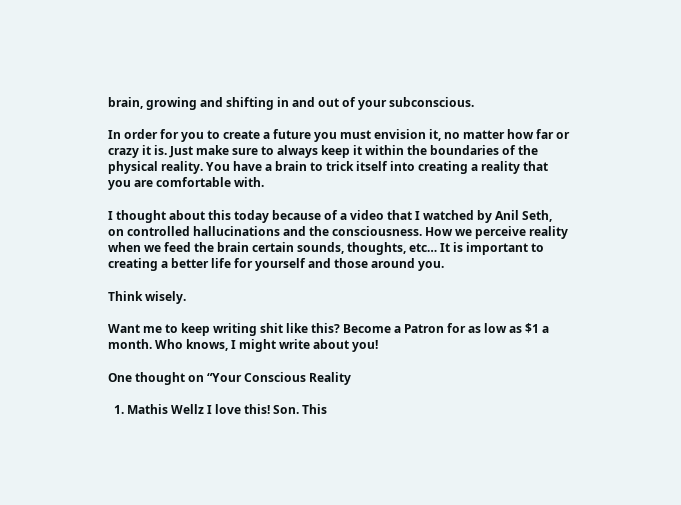brain, growing and shifting in and out of your subconscious.

In order for you to create a future you must envision it, no matter how far or crazy it is. Just make sure to always keep it within the boundaries of the physical reality. You have a brain to trick itself into creating a reality that you are comfortable with.

I thought about this today because of a video that I watched by Anil Seth, on controlled hallucinations and the consciousness. How we perceive reality when we feed the brain certain sounds, thoughts, etc… It is important to creating a better life for yourself and those around you.

Think wisely.

Want me to keep writing shit like this? Become a Patron for as low as $1 a month. Who knows, I might write about you!

One thought on “Your Conscious Reality

  1. Mathis Wellz I love this! Son. This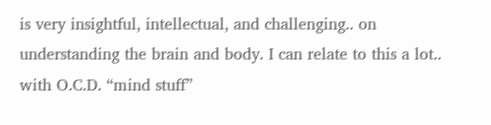is very insightful, intellectual, and challenging.. on understanding the brain and body. I can relate to this a lot.. with O.C.D. “mind stuff”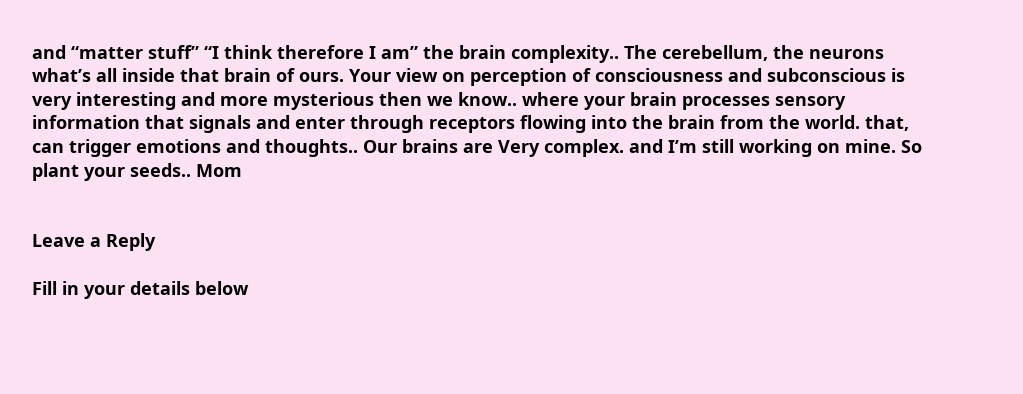and “matter stuff” “I think therefore I am” the brain complexity.. The cerebellum, the neurons what’s all inside that brain of ours. Your view on perception of consciousness and subconscious is very interesting and more mysterious then we know.. where your brain processes sensory information that signals and enter through receptors flowing into the brain from the world. that, can trigger emotions and thoughts.. Our brains are Very complex. and I’m still working on mine. So plant your seeds.. Mom


Leave a Reply

Fill in your details below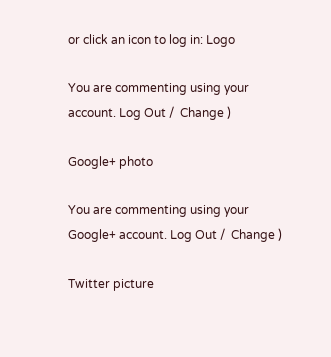or click an icon to log in: Logo

You are commenting using your account. Log Out /  Change )

Google+ photo

You are commenting using your Google+ account. Log Out /  Change )

Twitter picture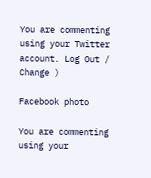You are commenting using your Twitter account. Log Out /  Change )

Facebook photo

You are commenting using your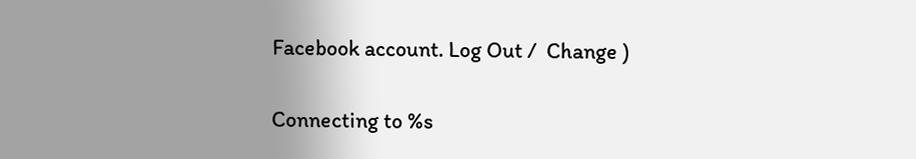Facebook account. Log Out /  Change )


Connecting to %s